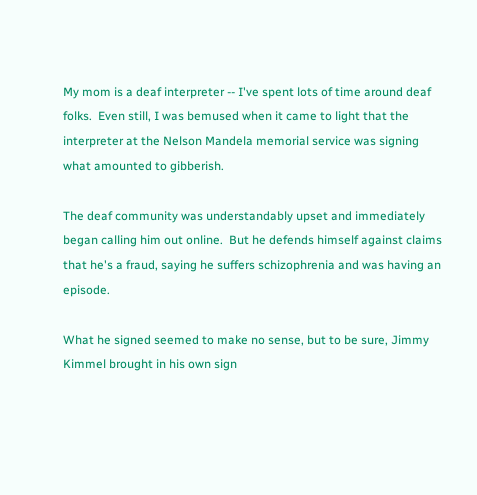My mom is a deaf interpreter -- I've spent lots of time around deaf folks.  Even still, I was bemused when it came to light that the interpreter at the Nelson Mandela memorial service was signing what amounted to gibberish.

The deaf community was understandably upset and immediately began calling him out online.  But he defends himself against claims that he's a fraud, saying he suffers schizophrenia and was having an episode.

What he signed seemed to make no sense, but to be sure, Jimmy Kimmel brought in his own sign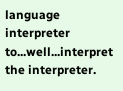language interpreter to...well...interpret the interpreter.